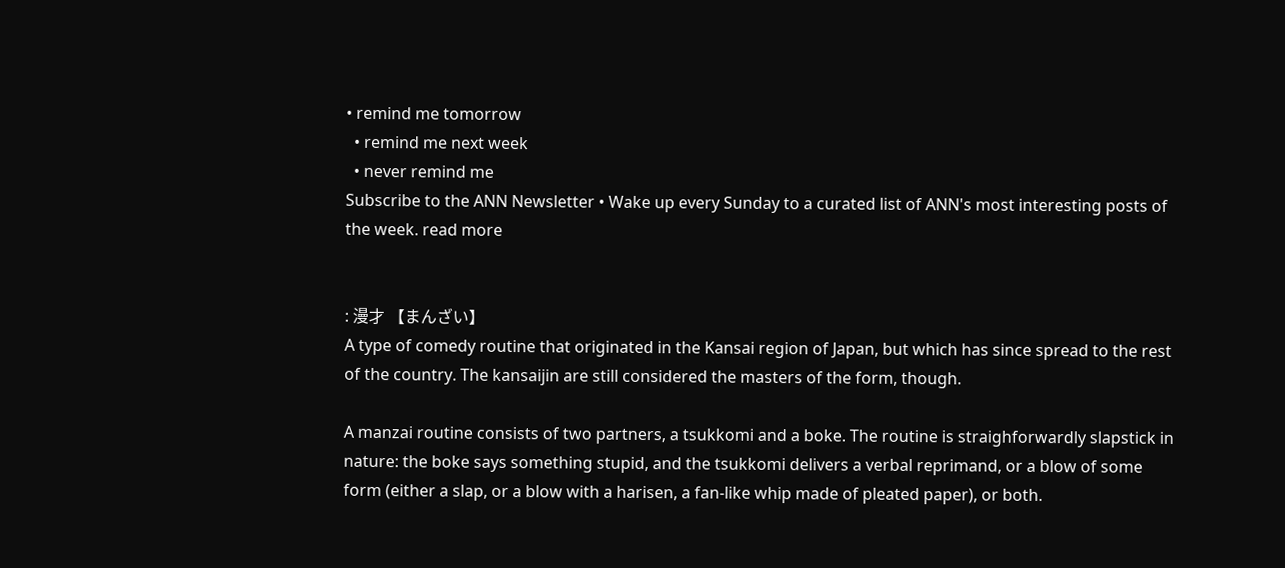• remind me tomorrow
  • remind me next week
  • never remind me
Subscribe to the ANN Newsletter • Wake up every Sunday to a curated list of ANN's most interesting posts of the week. read more


: 漫才 【まんざい】
A type of comedy routine that originated in the Kansai region of Japan, but which has since spread to the rest of the country. The kansaijin are still considered the masters of the form, though.

A manzai routine consists of two partners, a tsukkomi and a boke. The routine is straighforwardly slapstick in nature: the boke says something stupid, and the tsukkomi delivers a verbal reprimand, or a blow of some form (either a slap, or a blow with a harisen, a fan-like whip made of pleated paper), or both.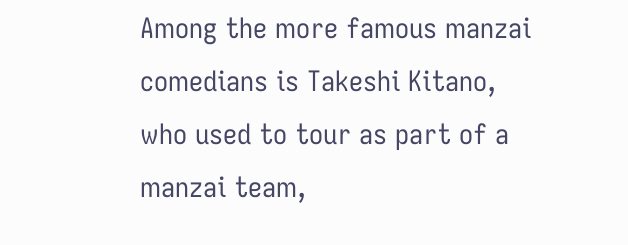Among the more famous manzai comedians is Takeshi Kitano, who used to tour as part of a manzai team,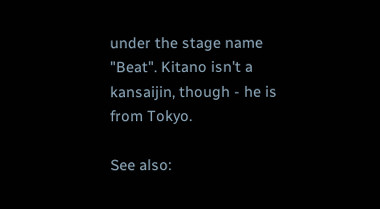under the stage name "Beat". Kitano isn't a kansaijin, though - he is from Tokyo.

See also: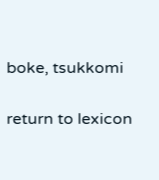boke, tsukkomi

return to lexicon